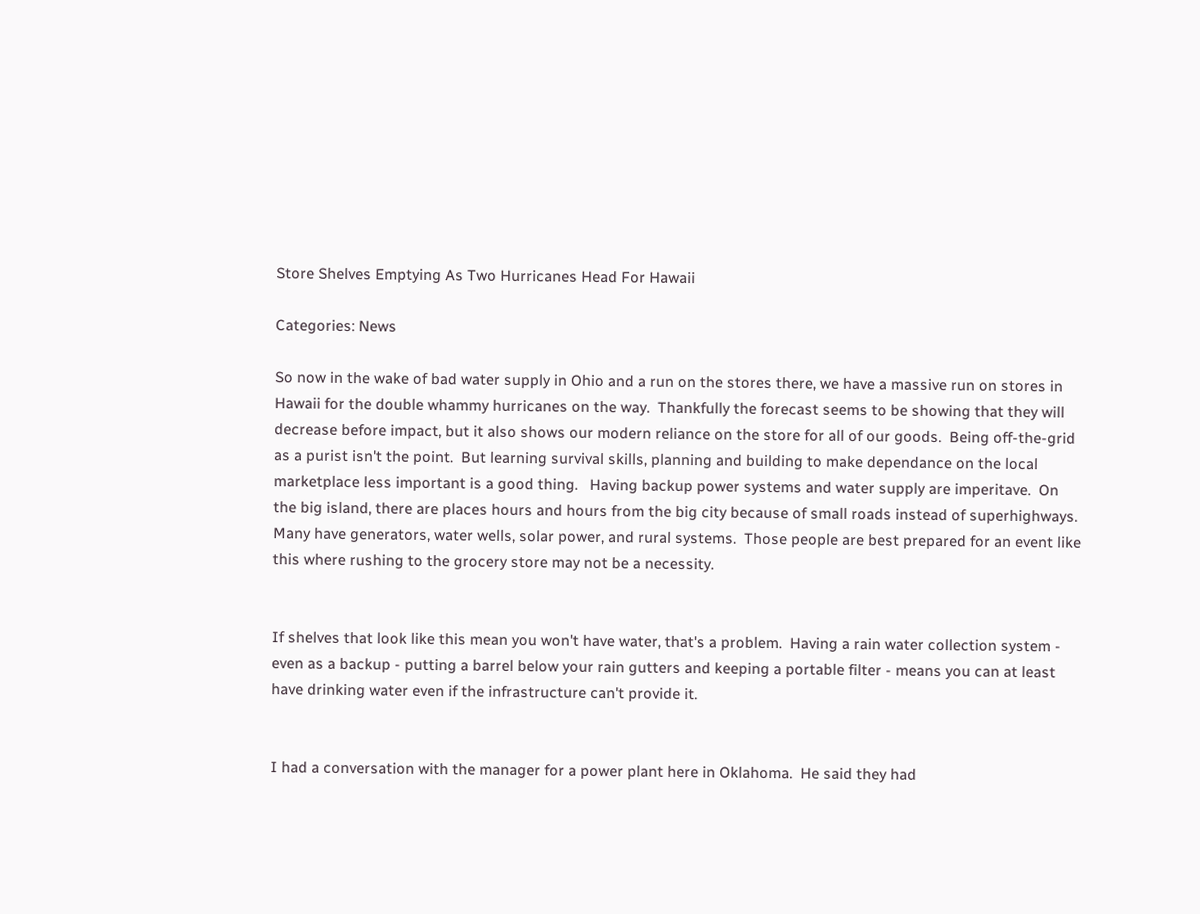Store Shelves Emptying As Two Hurricanes Head For Hawaii

Categories: News

So now in the wake of bad water supply in Ohio and a run on the stores there, we have a massive run on stores in Hawaii for the double whammy hurricanes on the way.  Thankfully the forecast seems to be showing that they will decrease before impact, but it also shows our modern reliance on the store for all of our goods.  Being off-the-grid as a purist isn't the point.  But learning survival skills, planning and building to make dependance on the local marketplace less important is a good thing.   Having backup power systems and water supply are imperitave.  On the big island, there are places hours and hours from the big city because of small roads instead of superhighways.  Many have generators, water wells, solar power, and rural systems.  Those people are best prepared for an event like this where rushing to the grocery store may not be a necessity.


If shelves that look like this mean you won't have water, that's a problem.  Having a rain water collection system - even as a backup - putting a barrel below your rain gutters and keeping a portable filter - means you can at least have drinking water even if the infrastructure can't provide it.


I had a conversation with the manager for a power plant here in Oklahoma.  He said they had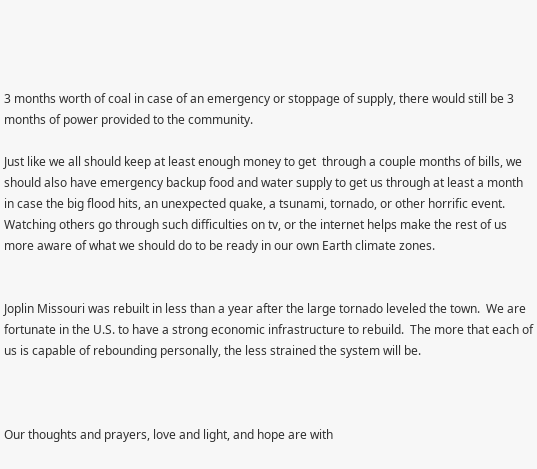3 months worth of coal in case of an emergency or stoppage of supply, there would still be 3 months of power provided to the community.

Just like we all should keep at least enough money to get  through a couple months of bills, we should also have emergency backup food and water supply to get us through at least a month in case the big flood hits, an unexpected quake, a tsunami, tornado, or other horrific event.  Watching others go through such difficulties on tv, or the internet helps make the rest of us more aware of what we should do to be ready in our own Earth climate zones.


Joplin Missouri was rebuilt in less than a year after the large tornado leveled the town.  We are fortunate in the U.S. to have a strong economic infrastructure to rebuild.  The more that each of us is capable of rebounding personally, the less strained the system will be.



Our thoughts and prayers, love and light, and hope are with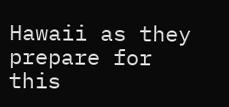Hawaii as they prepare for this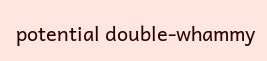potential double-whammy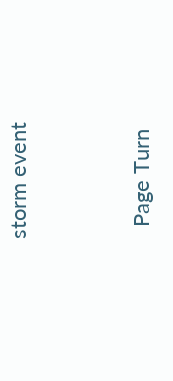storm event



  Page Turn